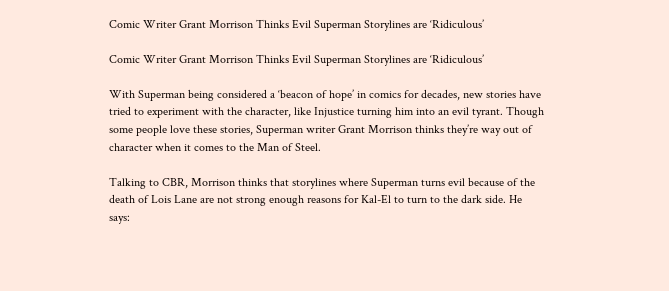Comic Writer Grant Morrison Thinks Evil Superman Storylines are ‘Ridiculous’

Comic Writer Grant Morrison Thinks Evil Superman Storylines are ‘Ridiculous’

With Superman being considered a ‘beacon of hope’ in comics for decades, new stories have tried to experiment with the character, like Injustice turning him into an evil tyrant. Though some people love these stories, Superman writer Grant Morrison thinks they’re way out of character when it comes to the Man of Steel.

Talking to CBR, Morrison thinks that storylines where Superman turns evil because of the death of Lois Lane are not strong enough reasons for Kal-El to turn to the dark side. He says: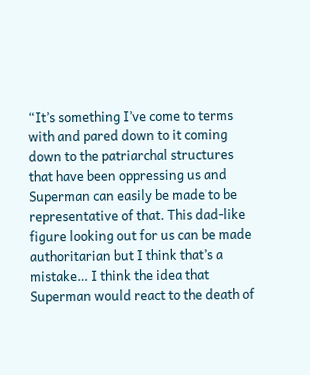“It’s something I’ve come to terms with and pared down to it coming down to the patriarchal structures that have been oppressing us and Superman can easily be made to be representative of that. This dad-like figure looking out for us can be made authoritarian but I think that’s a mistake… I think the idea that Superman would react to the death of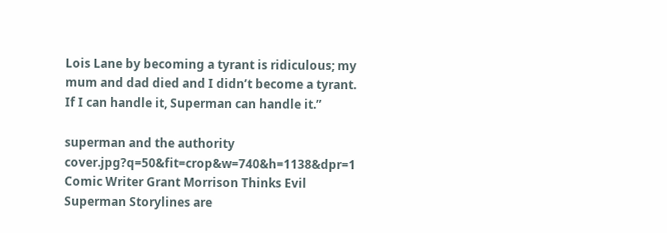Lois Lane by becoming a tyrant is ridiculous; my mum and dad died and I didn’t become a tyrant. If I can handle it, Superman can handle it.”

superman and the authority cover.jpg?q=50&fit=crop&w=740&h=1138&dpr=1 Comic Writer Grant Morrison Thinks Evil Superman Storylines are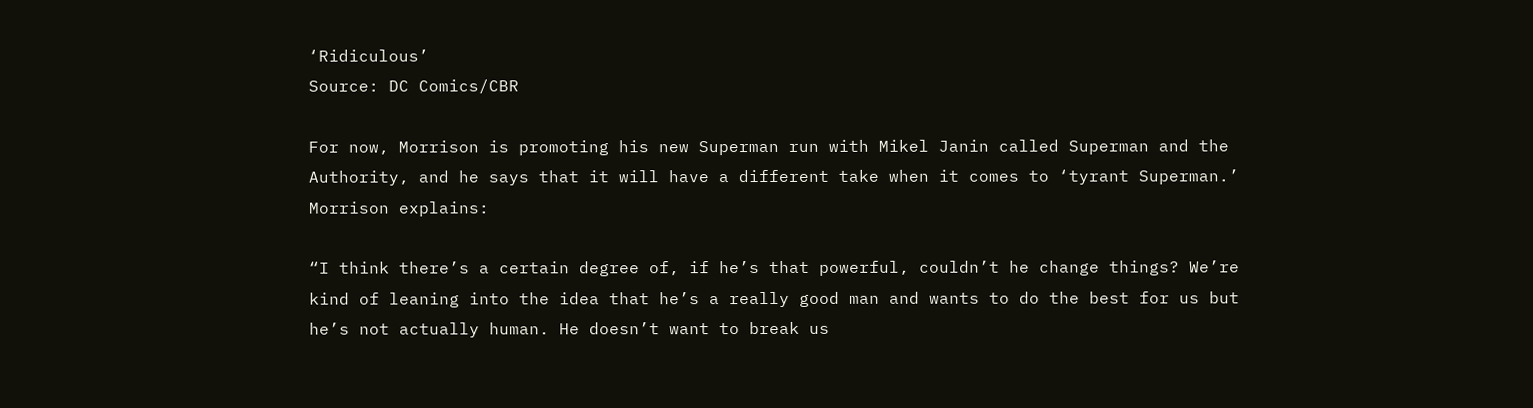‘Ridiculous’
Source: DC Comics/CBR

For now, Morrison is promoting his new Superman run with Mikel Janin called Superman and the Authority, and he says that it will have a different take when it comes to ‘tyrant Superman.’ Morrison explains:

“I think there’s a certain degree of, if he’s that powerful, couldn’t he change things? We’re kind of leaning into the idea that he’s a really good man and wants to do the best for us but he’s not actually human. He doesn’t want to break us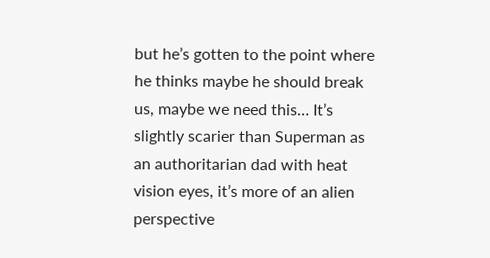but he’s gotten to the point where he thinks maybe he should break us, maybe we need this… It’s slightly scarier than Superman as an authoritarian dad with heat vision eyes, it’s more of an alien perspective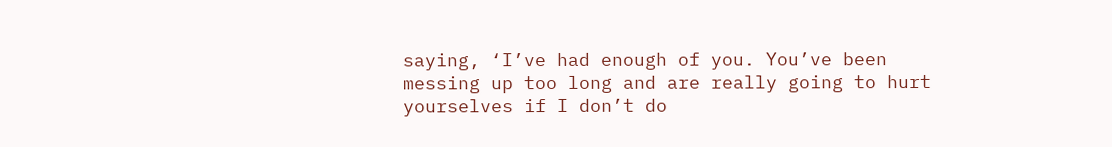saying, ‘I’ve had enough of you. You’ve been messing up too long and are really going to hurt yourselves if I don’t do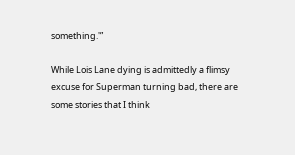something.'”

While Lois Lane dying is admittedly a flimsy excuse for Superman turning bad, there are some stories that I think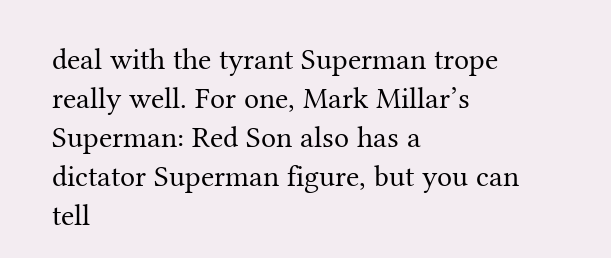deal with the tyrant Superman trope really well. For one, Mark Millar’s Superman: Red Son also has a dictator Superman figure, but you can tell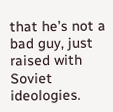that he’s not a bad guy, just raised with Soviet ideologies.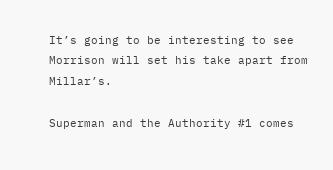It’s going to be interesting to see Morrison will set his take apart from Millar’s.

Superman and the Authority #1 comes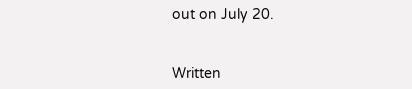out on July 20.


Written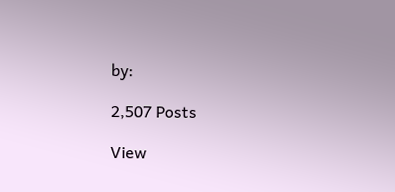by:

2,507 Posts

View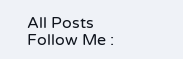All Posts
Follow Me :